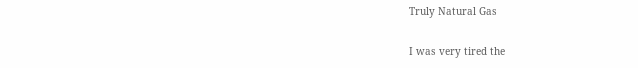Truly Natural Gas

I was very tired the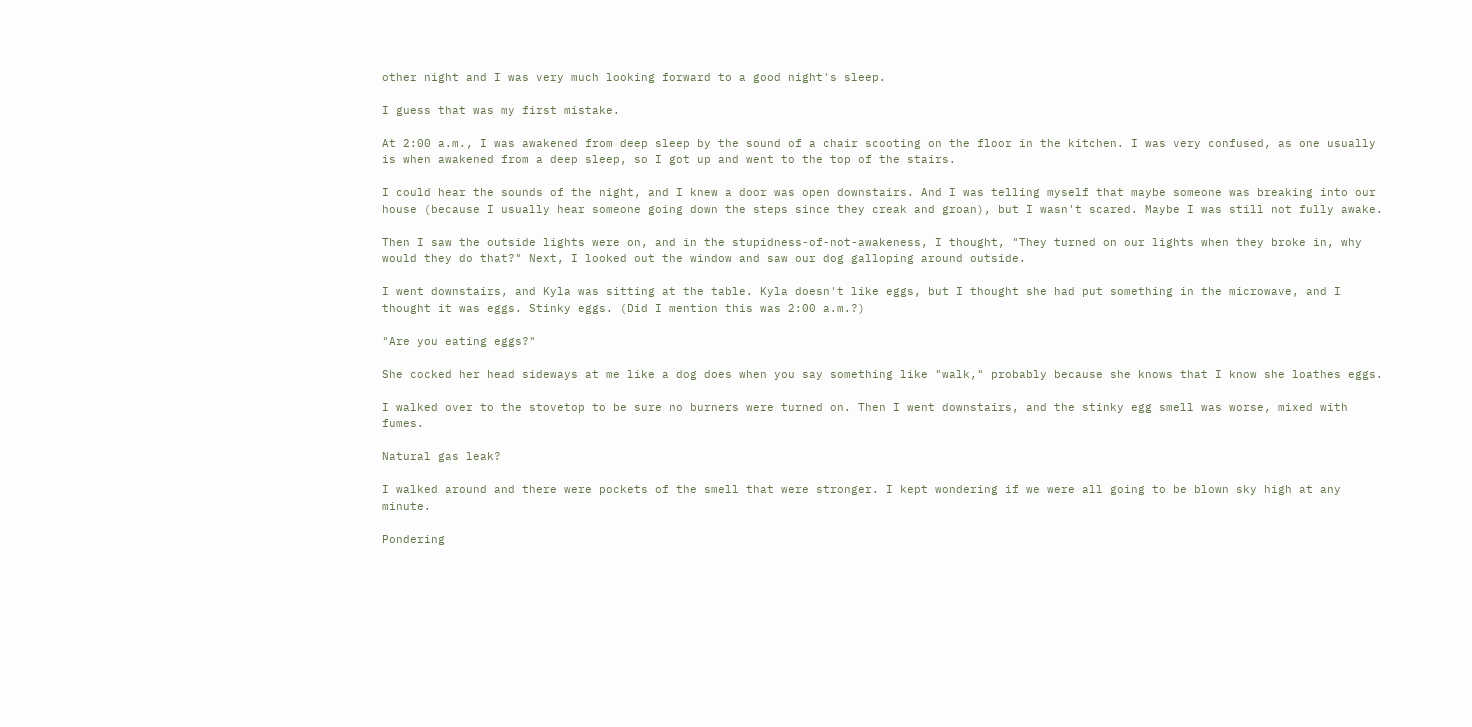other night and I was very much looking forward to a good night's sleep.

I guess that was my first mistake.

At 2:00 a.m., I was awakened from deep sleep by the sound of a chair scooting on the floor in the kitchen. I was very confused, as one usually is when awakened from a deep sleep, so I got up and went to the top of the stairs.

I could hear the sounds of the night, and I knew a door was open downstairs. And I was telling myself that maybe someone was breaking into our house (because I usually hear someone going down the steps since they creak and groan), but I wasn't scared. Maybe I was still not fully awake.

Then I saw the outside lights were on, and in the stupidness-of-not-awakeness, I thought, "They turned on our lights when they broke in, why would they do that?" Next, I looked out the window and saw our dog galloping around outside.

I went downstairs, and Kyla was sitting at the table. Kyla doesn't like eggs, but I thought she had put something in the microwave, and I thought it was eggs. Stinky eggs. (Did I mention this was 2:00 a.m.?)

"Are you eating eggs?"

She cocked her head sideways at me like a dog does when you say something like "walk," probably because she knows that I know she loathes eggs.

I walked over to the stovetop to be sure no burners were turned on. Then I went downstairs, and the stinky egg smell was worse, mixed with fumes.

Natural gas leak?

I walked around and there were pockets of the smell that were stronger. I kept wondering if we were all going to be blown sky high at any minute.

Pondering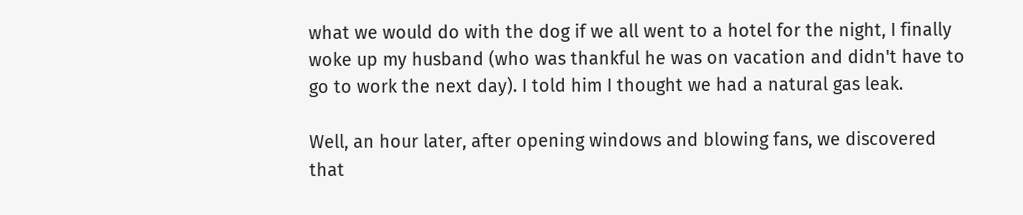what we would do with the dog if we all went to a hotel for the night, I finally woke up my husband (who was thankful he was on vacation and didn't have to go to work the next day). I told him I thought we had a natural gas leak.

Well, an hour later, after opening windows and blowing fans, we discovered that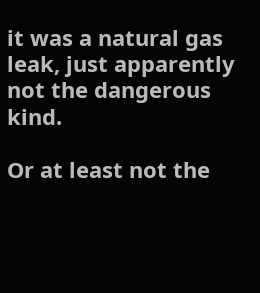it was a natural gas leak, just apparently not the dangerous kind.

Or at least not the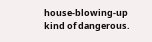house-blowing-up kind of dangerous.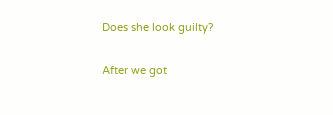Does she look guilty?

After we got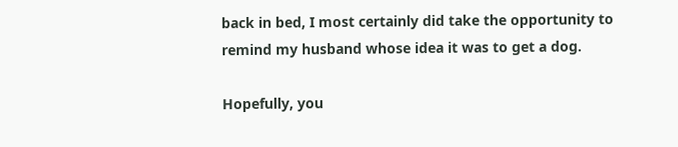back in bed, I most certainly did take the opportunity to remind my husband whose idea it was to get a dog.

Hopefully, you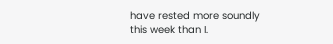have rested more soundly this week than I.